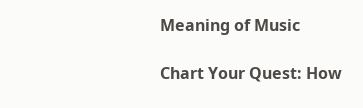Meaning of Music

Chart Your Quest: How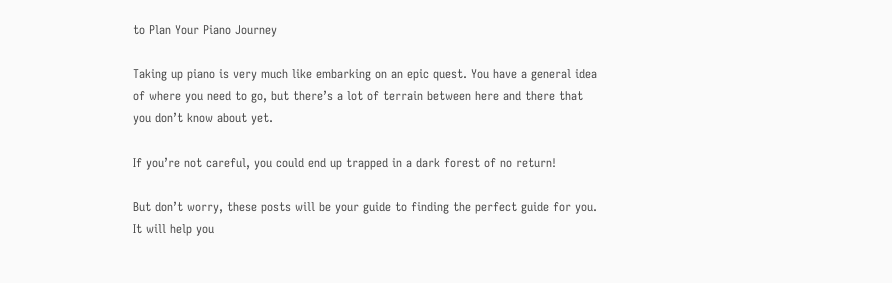to Plan Your Piano Journey

Taking up piano is very much like embarking on an epic quest. You have a general idea of where you need to go, but there’s a lot of terrain between here and there that you don’t know about yet.

If you’re not careful, you could end up trapped in a dark forest of no return!

But don’t worry, these posts will be your guide to finding the perfect guide for you. It will help you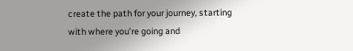create the path for your journey, starting with where you’re going and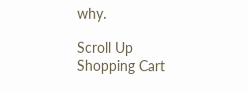why.

Scroll Up
Shopping Cart